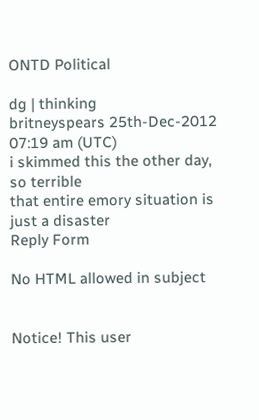ONTD Political

dg | thinking
britneyspears 25th-Dec-2012 07:19 am (UTC)
i skimmed this the other day, so terrible
that entire emory situation is just a disaster
Reply Form

No HTML allowed in subject


Notice! This user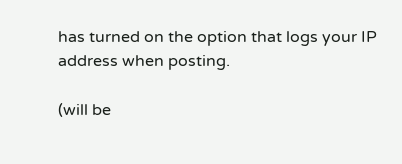has turned on the option that logs your IP address when posting.

(will be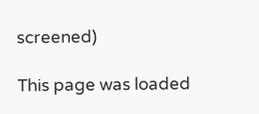screened)

This page was loaded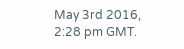May 3rd 2016, 2:28 pm GMT.